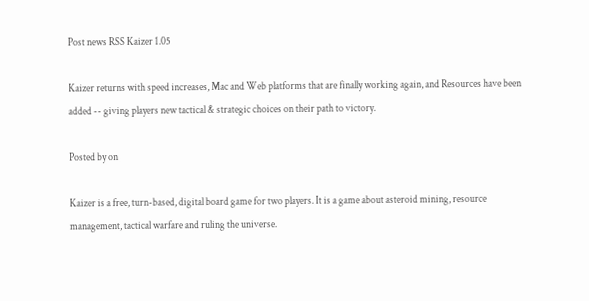Post news RSS Kaizer 1.05

Kaizer returns with speed increases, Mac and Web platforms that are finally working again, and Resources have been added -- giving players new tactical & strategic choices on their path to victory.

Posted by on

Kaizer is a free, turn-based, digital board game for two players. It is a game about asteroid mining, resource management, tactical warfare and ruling the universe.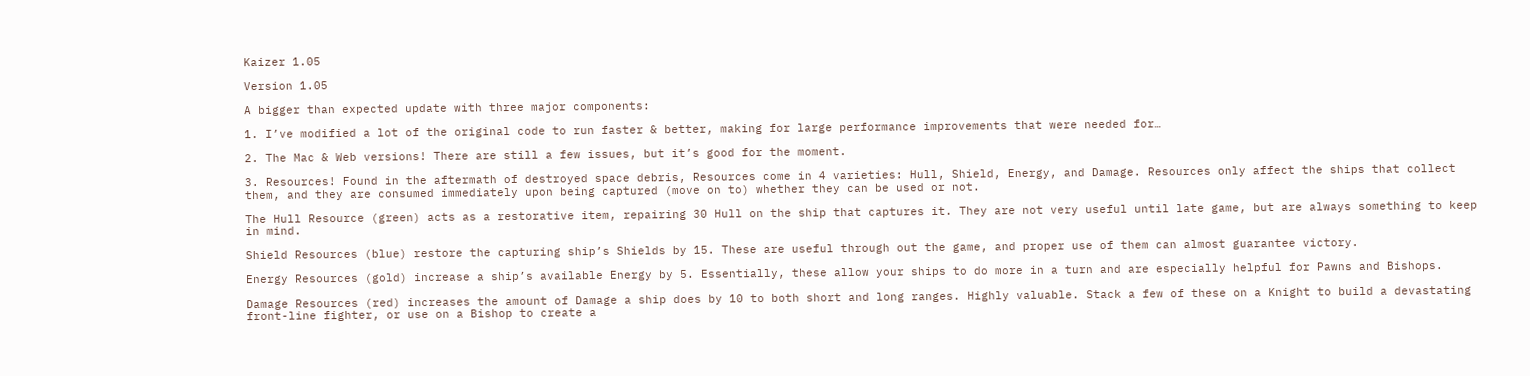Kaizer 1.05

Version 1.05

A bigger than expected update with three major components:

1. I’ve modified a lot of the original code to run faster & better, making for large performance improvements that were needed for…

2. The Mac & Web versions! There are still a few issues, but it’s good for the moment.

3. Resources! Found in the aftermath of destroyed space debris, Resources come in 4 varieties: Hull, Shield, Energy, and Damage. Resources only affect the ships that collect them, and they are consumed immediately upon being captured (move on to) whether they can be used or not.

The Hull Resource (green) acts as a restorative item, repairing 30 Hull on the ship that captures it. They are not very useful until late game, but are always something to keep in mind.

Shield Resources (blue) restore the capturing ship’s Shields by 15. These are useful through out the game, and proper use of them can almost guarantee victory.

Energy Resources (gold) increase a ship’s available Energy by 5. Essentially, these allow your ships to do more in a turn and are especially helpful for Pawns and Bishops.

Damage Resources (red) increases the amount of Damage a ship does by 10 to both short and long ranges. Highly valuable. Stack a few of these on a Knight to build a devastating front-line fighter, or use on a Bishop to create a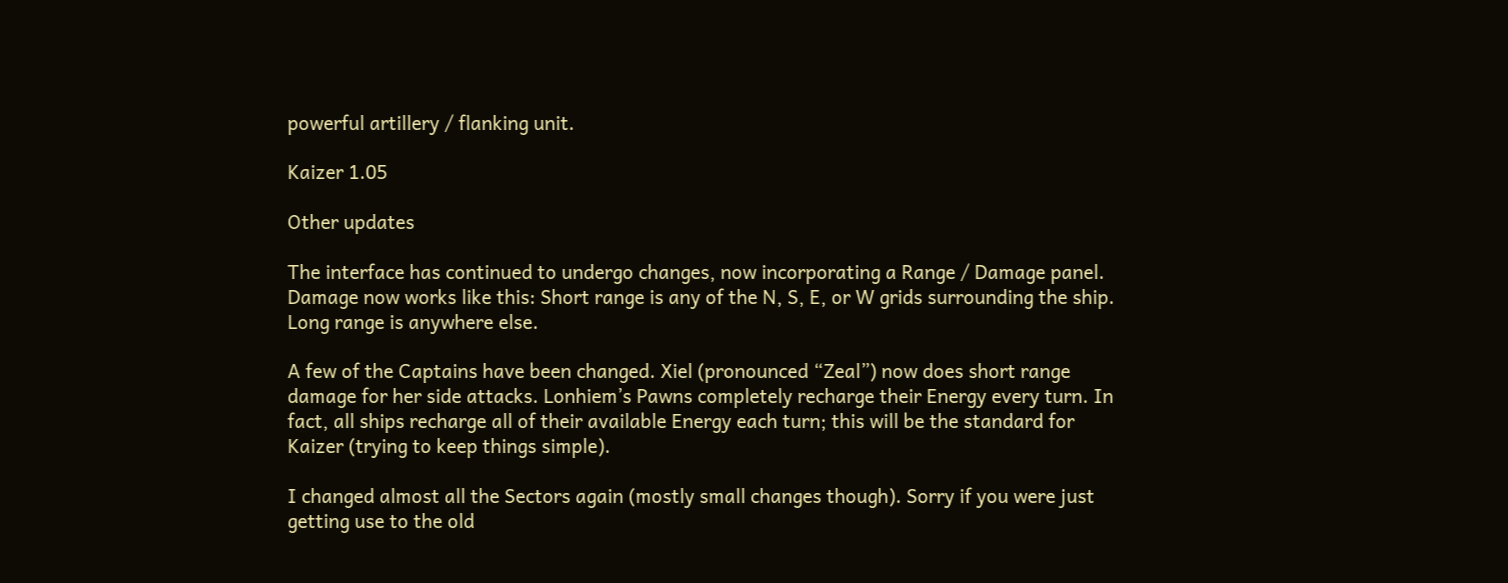powerful artillery / flanking unit.

Kaizer 1.05

Other updates

The interface has continued to undergo changes, now incorporating a Range / Damage panel. Damage now works like this: Short range is any of the N, S, E, or W grids surrounding the ship. Long range is anywhere else.

A few of the Captains have been changed. Xiel (pronounced “Zeal”) now does short range damage for her side attacks. Lonhiem’s Pawns completely recharge their Energy every turn. In fact, all ships recharge all of their available Energy each turn; this will be the standard for Kaizer (trying to keep things simple).

I changed almost all the Sectors again (mostly small changes though). Sorry if you were just getting use to the old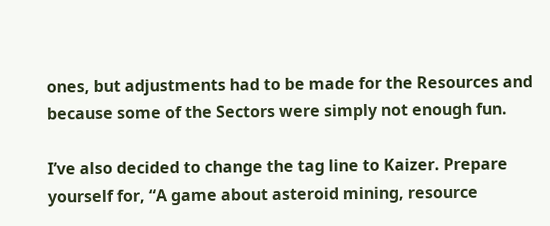ones, but adjustments had to be made for the Resources and because some of the Sectors were simply not enough fun.

I’ve also decided to change the tag line to Kaizer. Prepare yourself for, “A game about asteroid mining, resource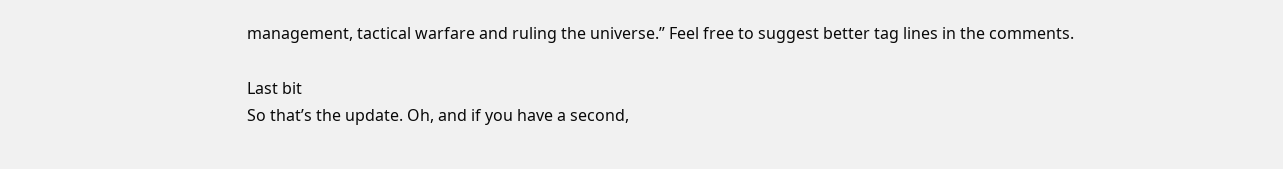management, tactical warfare and ruling the universe.” Feel free to suggest better tag lines in the comments.

Last bit
So that’s the update. Oh, and if you have a second,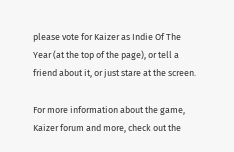please vote for Kaizer as Indie Of The Year (at the top of the page), or tell a friend about it, or just stare at the screen.

For more information about the game, Kaizer forum and more, check out the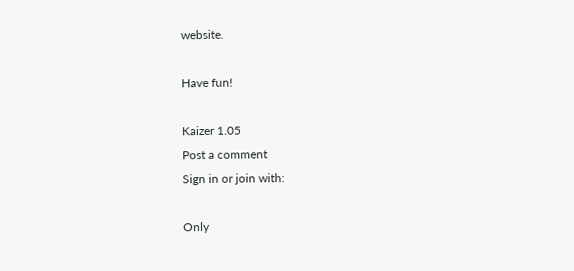website.

Have fun!

Kaizer 1.05
Post a comment
Sign in or join with:

Only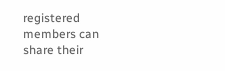registered members can share their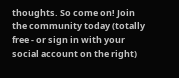thoughts. So come on! Join the community today (totally free - or sign in with your social account on the right)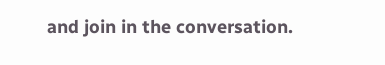and join in the conversation.